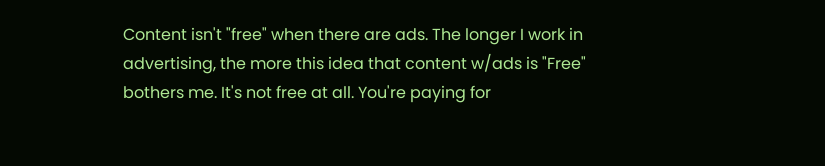Content isn't "free" when there are ads. The longer I work in advertising, the more this idea that content w/ads is "Free" bothers me. It's not free at all. You're paying for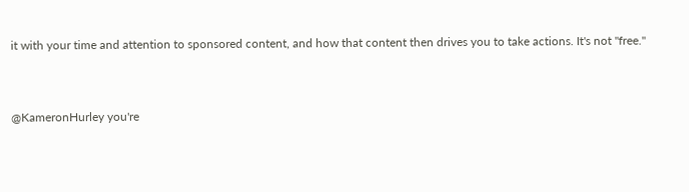it with your time and attention to sponsored content, and how that content then drives you to take actions. It's not "free."


@KameronHurley you're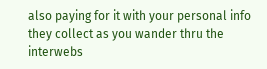also paying for it with your personal info they collect as you wander thru the interwebs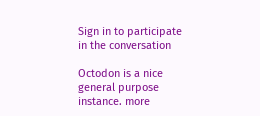Sign in to participate in the conversation

Octodon is a nice general purpose instance. more